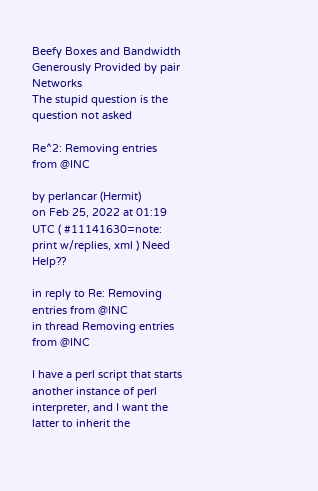Beefy Boxes and Bandwidth Generously Provided by pair Networks
The stupid question is the question not asked

Re^2: Removing entries from @INC

by perlancar (Hermit)
on Feb 25, 2022 at 01:19 UTC ( #11141630=note: print w/replies, xml ) Need Help??

in reply to Re: Removing entries from @INC
in thread Removing entries from @INC

I have a perl script that starts another instance of perl interpreter, and I want the latter to inherit the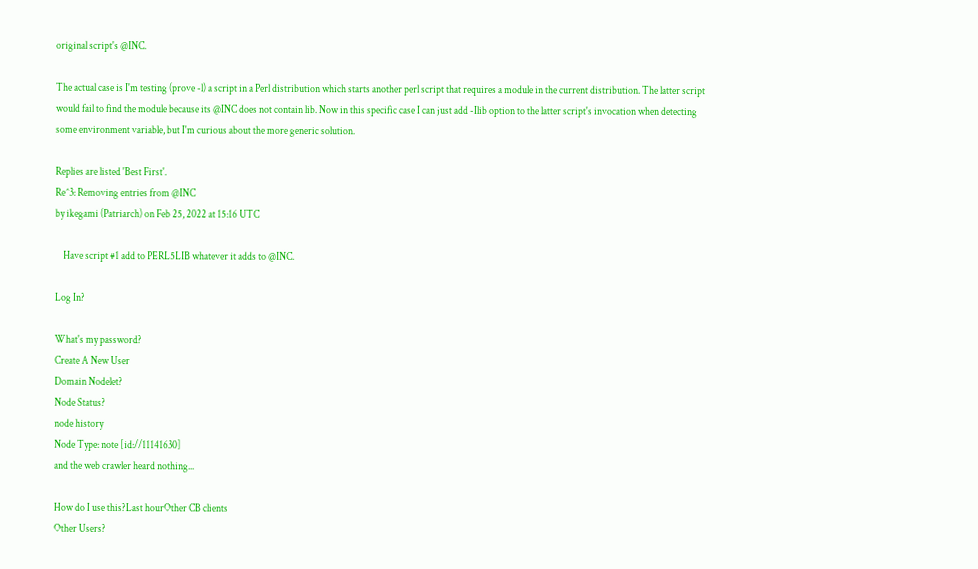original script's @INC.

The actual case is I'm testing (prove -l) a script in a Perl distribution which starts another perl script that requires a module in the current distribution. The latter script would fail to find the module because its @INC does not contain lib. Now in this specific case I can just add -Ilib option to the latter script's invocation when detecting some environment variable, but I'm curious about the more generic solution.

Replies are listed 'Best First'.
Re^3: Removing entries from @INC
by ikegami (Patriarch) on Feb 25, 2022 at 15:16 UTC

    Have script #1 add to PERL5LIB whatever it adds to @INC.

Log In?

What's my password?
Create A New User
Domain Nodelet?
Node Status?
node history
Node Type: note [id://11141630]
and the web crawler heard nothing...

How do I use this?Last hourOther CB clients
Other Users?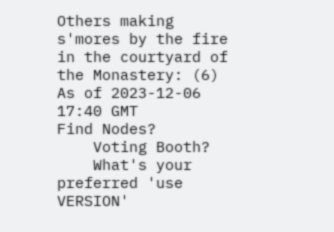Others making s'mores by the fire in the courtyard of the Monastery: (6)
As of 2023-12-06 17:40 GMT
Find Nodes?
    Voting Booth?
    What's your preferred 'use VERSION'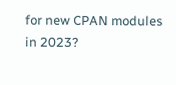for new CPAN modules in 2023?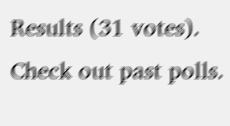Results (31 votes). Check out past polls.